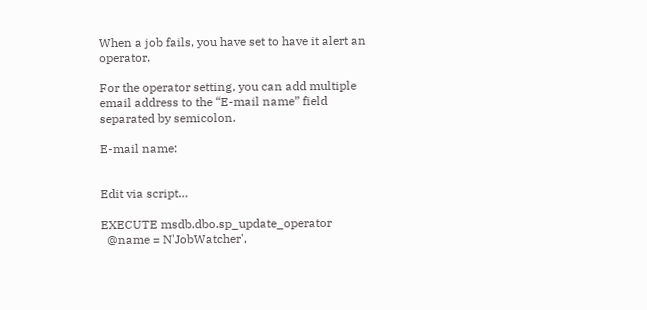When a job fails, you have set to have it alert an operator.

For the operator setting, you can add multiple email address to the “E-mail name” field separated by semicolon.

E-mail name:


Edit via script…

EXECUTE msdb.dbo.sp_update_operator
  @name = N'JobWatcher',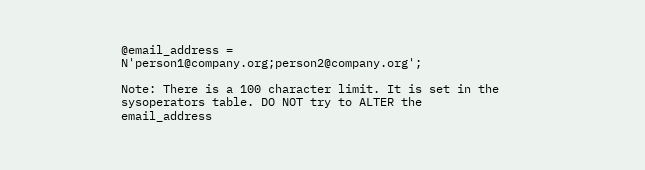@email_address = N'person1@company.org;person2@company.org';

Note: There is a 100 character limit. It is set in the sysoperators table. DO NOT try to ALTER the email_address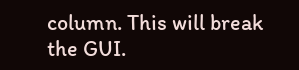column. This will break the GUI.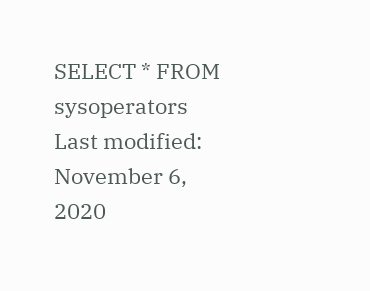SELECT * FROM sysoperators
Last modified: November 6, 2020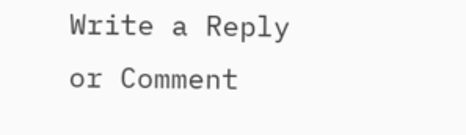Write a Reply or Comment